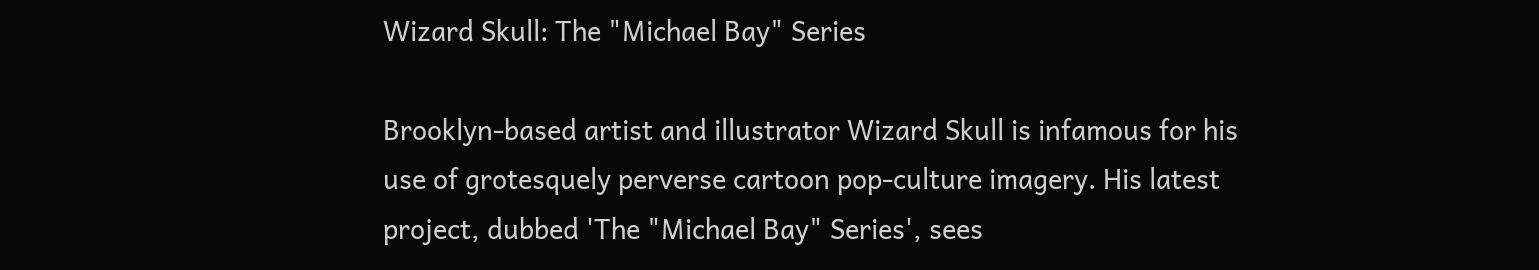Wizard Skull: The "Michael Bay" Series

Brooklyn-based artist and illustrator Wizard Skull is infamous for his use of grotesquely perverse cartoon pop-culture imagery. His latest project, dubbed 'The "Michael Bay" Series', sees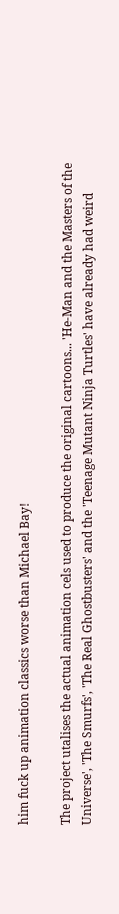him fuck up animation classics worse than Michael Bay!

The project utalises the actual animation cels used to produce the original cartoons... 'He-Man and the Masters of the Universe', 'The Smurfs', 'The Real Ghostbusters' and the 'Teenage Mutant Ninja Turtles' have already had weird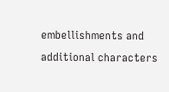embellishments and additional characters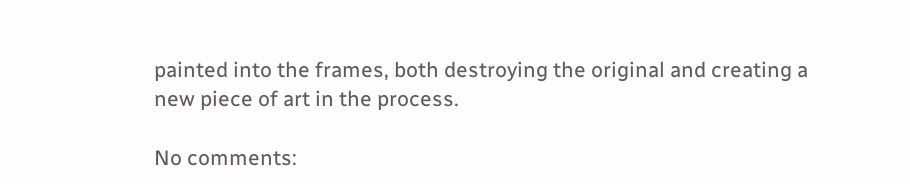painted into the frames, both destroying the original and creating a new piece of art in the process.

No comments: